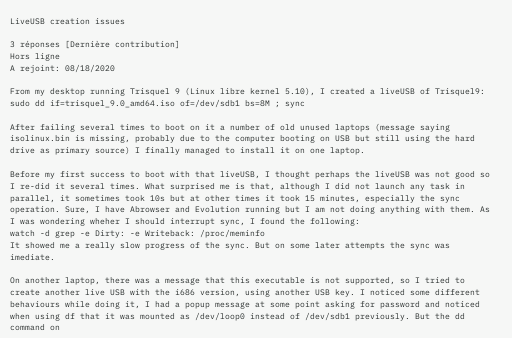LiveUSB creation issues

3 réponses [Dernière contribution]
Hors ligne
A rejoint: 08/18/2020

From my desktop running Trisquel 9 (Linux libre kernel 5.10), I created a liveUSB of Trisquel9:
sudo dd if=trisquel_9.0_amd64.iso of=/dev/sdb1 bs=8M ; sync

After failing several times to boot on it a number of old unused laptops (message saying isolinux.bin is missing, probably due to the computer booting on USB but still using the hard drive as primary source) I finally managed to install it on one laptop.

Before my first success to boot with that liveUSB, I thought perhaps the liveUSB was not good so I re-did it several times. What surprised me is that, although I did not launch any task in parallel, it sometimes took 10s but at other times it took 15 minutes, especially the sync operation. Sure, I have Abrowser and Evolution running but I am not doing anything with them. As I was wondering wheher I should interrupt sync, I found the following:
watch -d grep -e Dirty: -e Writeback: /proc/meminfo
It showed me a really slow progress of the sync. But on some later attempts the sync was imediate.

On another laptop, there was a message that this executable is not supported, so I tried to create another live USB with the i686 version, using another USB key. I noticed some different behaviours while doing it, I had a popup message at some point asking for password and noticed when using df that it was mounted as /dev/loop0 instead of /dev/sdb1 previously. But the dd command on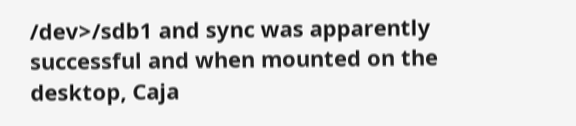/dev>/sdb1 and sync was apparently successful and when mounted on the desktop, Caja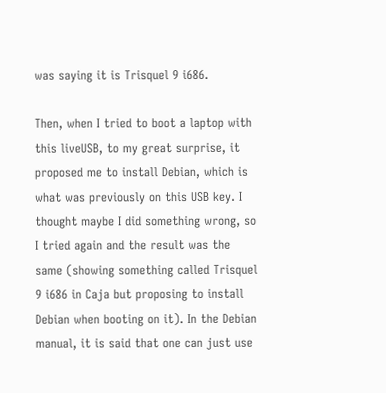was saying it is Trisquel 9 i686.

Then, when I tried to boot a laptop with this liveUSB, to my great surprise, it proposed me to install Debian, which is what was previously on this USB key. I thought maybe I did something wrong, so I tried again and the result was the same (showing something called Trisquel 9 i686 in Caja but proposing to install Debian when booting on it). In the Debian manual, it is said that one can just use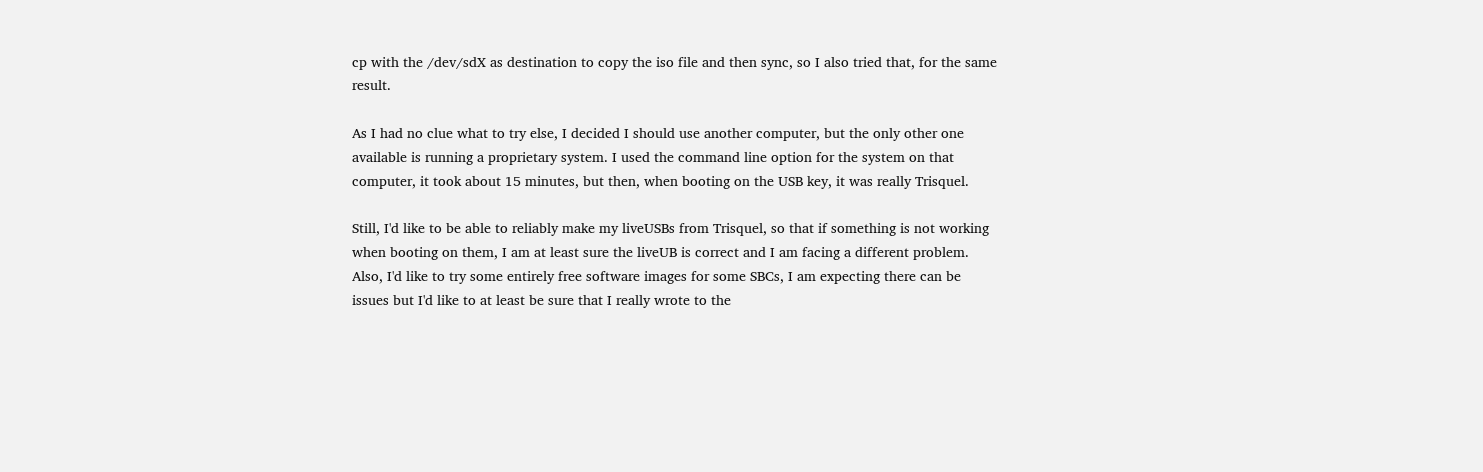cp with the /dev/sdX as destination to copy the iso file and then sync, so I also tried that, for the same result.

As I had no clue what to try else, I decided I should use another computer, but the only other one available is running a proprietary system. I used the command line option for the system on that computer, it took about 15 minutes, but then, when booting on the USB key, it was really Trisquel.

Still, I'd like to be able to reliably make my liveUSBs from Trisquel, so that if something is not working when booting on them, I am at least sure the liveUB is correct and I am facing a different problem. Also, I'd like to try some entirely free software images for some SBCs, I am expecting there can be issues but I'd like to at least be sure that I really wrote to the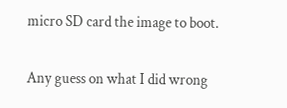micro SD card the image to boot.

Any guess on what I did wrong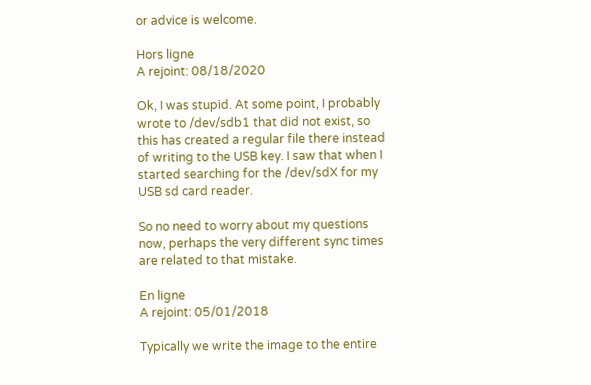or advice is welcome.

Hors ligne
A rejoint: 08/18/2020

Ok, I was stupid. At some point, I probably wrote to /dev/sdb1 that did not exist, so this has created a regular file there instead of writing to the USB key. I saw that when I started searching for the /dev/sdX for my USB sd card reader.

So no need to worry about my questions now, perhaps the very different sync times are related to that mistake.

En ligne
A rejoint: 05/01/2018

Typically we write the image to the entire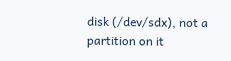disk (/dev/sdx), not a partition on it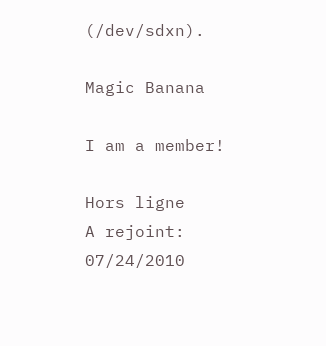(/dev/sdxn).

Magic Banana

I am a member!

Hors ligne
A rejoint: 07/24/2010